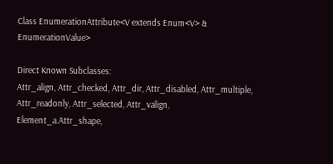Class EnumerationAttribute<V extends Enum<V> & EnumerationValue>

Direct Known Subclasses:
Attr_align, Attr_checked, Attr_dir, Attr_disabled, Attr_multiple, Attr_readonly, Attr_selected, Attr_valign, Element_a.Attr_shape,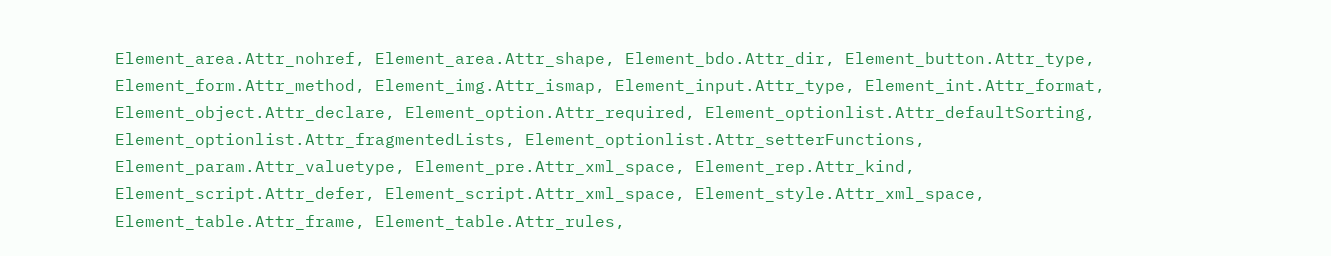Element_area.Attr_nohref, Element_area.Attr_shape, Element_bdo.Attr_dir, Element_button.Attr_type, Element_form.Attr_method, Element_img.Attr_ismap, Element_input.Attr_type, Element_int.Attr_format, Element_object.Attr_declare, Element_option.Attr_required, Element_optionlist.Attr_defaultSorting, Element_optionlist.Attr_fragmentedLists, Element_optionlist.Attr_setterFunctions, Element_param.Attr_valuetype, Element_pre.Attr_xml_space, Element_rep.Attr_kind, Element_script.Attr_defer, Element_script.Attr_xml_space, Element_style.Attr_xml_space, Element_table.Attr_frame, Element_table.Attr_rules,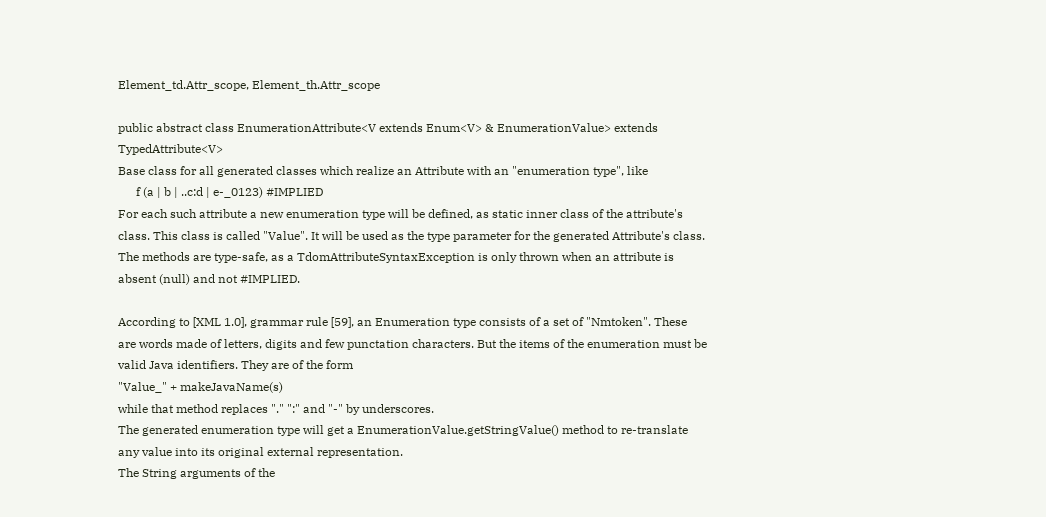Element_td.Attr_scope, Element_th.Attr_scope

public abstract class EnumerationAttribute<V extends Enum<V> & EnumerationValue> extends TypedAttribute<V>
Base class for all generated classes which realize an Attribute with an "enumeration type", like
      f (a | b | ..c:d | e-_0123) #IMPLIED
For each such attribute a new enumeration type will be defined, as static inner class of the attribute's class. This class is called "Value". It will be used as the type parameter for the generated Attribute's class. The methods are type-safe, as a TdomAttributeSyntaxException is only thrown when an attribute is absent (null) and not #IMPLIED.

According to [XML 1.0], grammar rule [59], an Enumeration type consists of a set of "Nmtoken". These are words made of letters, digits and few punctation characters. But the items of the enumeration must be valid Java identifiers. They are of the form
"Value_" + makeJavaName(s)
while that method replaces "." ":" and "-" by underscores.
The generated enumeration type will get a EnumerationValue.getStringValue() method to re-translate any value into its original external representation.
The String arguments of the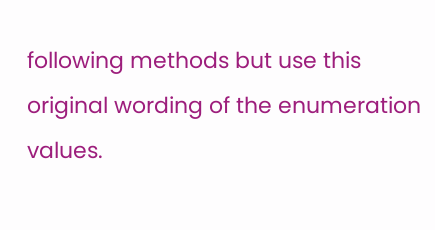following methods but use this original wording of the enumeration values.